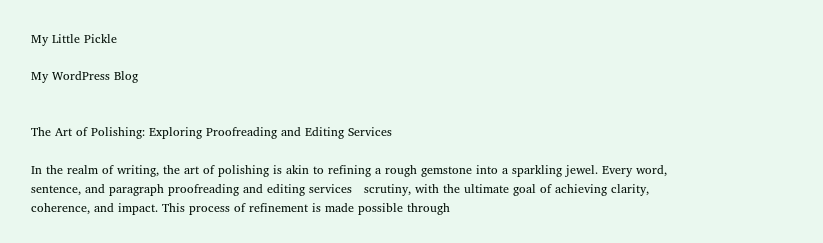My Little Pickle

My WordPress Blog


The Art of Polishing: Exploring Proofreading and Editing Services

In the realm of writing, the art of polishing is akin to refining a rough gemstone into a sparkling jewel. Every word, sentence, and paragraph proofreading and editing services   scrutiny, with the ultimate goal of achieving clarity, coherence, and impact. This process of refinement is made possible through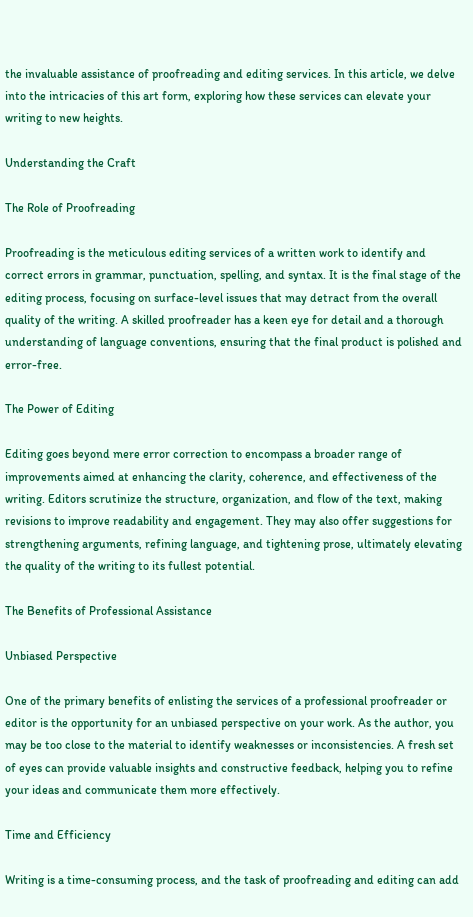the invaluable assistance of proofreading and editing services. In this article, we delve into the intricacies of this art form, exploring how these services can elevate your writing to new heights.

Understanding the Craft

The Role of Proofreading

Proofreading is the meticulous editing services of a written work to identify and correct errors in grammar, punctuation, spelling, and syntax. It is the final stage of the editing process, focusing on surface-level issues that may detract from the overall quality of the writing. A skilled proofreader has a keen eye for detail and a thorough understanding of language conventions, ensuring that the final product is polished and error-free.

The Power of Editing

Editing goes beyond mere error correction to encompass a broader range of improvements aimed at enhancing the clarity, coherence, and effectiveness of the writing. Editors scrutinize the structure, organization, and flow of the text, making revisions to improve readability and engagement. They may also offer suggestions for strengthening arguments, refining language, and tightening prose, ultimately elevating the quality of the writing to its fullest potential.

The Benefits of Professional Assistance

Unbiased Perspective

One of the primary benefits of enlisting the services of a professional proofreader or editor is the opportunity for an unbiased perspective on your work. As the author, you may be too close to the material to identify weaknesses or inconsistencies. A fresh set of eyes can provide valuable insights and constructive feedback, helping you to refine your ideas and communicate them more effectively.

Time and Efficiency

Writing is a time-consuming process, and the task of proofreading and editing can add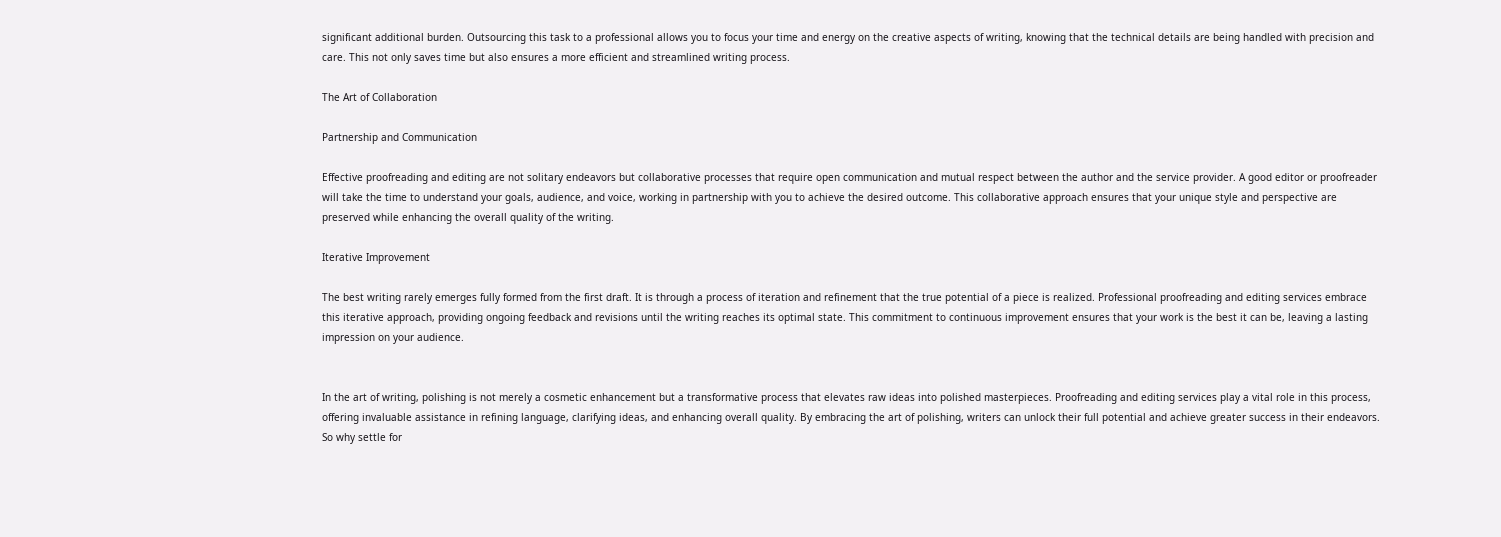significant additional burden. Outsourcing this task to a professional allows you to focus your time and energy on the creative aspects of writing, knowing that the technical details are being handled with precision and care. This not only saves time but also ensures a more efficient and streamlined writing process.

The Art of Collaboration

Partnership and Communication

Effective proofreading and editing are not solitary endeavors but collaborative processes that require open communication and mutual respect between the author and the service provider. A good editor or proofreader will take the time to understand your goals, audience, and voice, working in partnership with you to achieve the desired outcome. This collaborative approach ensures that your unique style and perspective are preserved while enhancing the overall quality of the writing.

Iterative Improvement

The best writing rarely emerges fully formed from the first draft. It is through a process of iteration and refinement that the true potential of a piece is realized. Professional proofreading and editing services embrace this iterative approach, providing ongoing feedback and revisions until the writing reaches its optimal state. This commitment to continuous improvement ensures that your work is the best it can be, leaving a lasting impression on your audience.


In the art of writing, polishing is not merely a cosmetic enhancement but a transformative process that elevates raw ideas into polished masterpieces. Proofreading and editing services play a vital role in this process, offering invaluable assistance in refining language, clarifying ideas, and enhancing overall quality. By embracing the art of polishing, writers can unlock their full potential and achieve greater success in their endeavors. So why settle for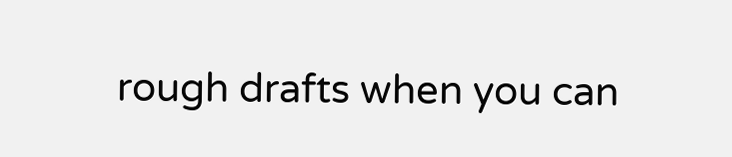rough drafts when you can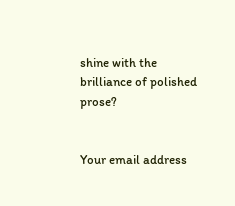shine with the brilliance of polished prose?


Your email address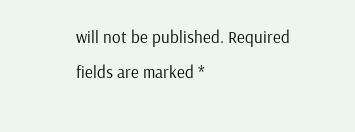will not be published. Required fields are marked *